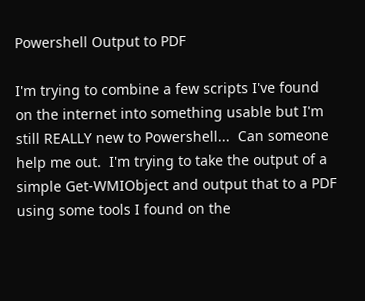Powershell Output to PDF

I'm trying to combine a few scripts I've found on the internet into something usable but I'm still REALLY new to Powershell...  Can someone help me out.  I'm trying to take the output of a simple Get-WMIObject and output that to a PDF using some tools I found on the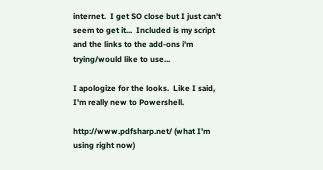internet.  I get SO close but I just can't seem to get it...  Included is my script and the links to the add-ons i'm trying/would like to use...

I apologize for the looks.  Like I said, I'm really new to Powershell.

http://www.pdfsharp.net/ (what I'm using right now)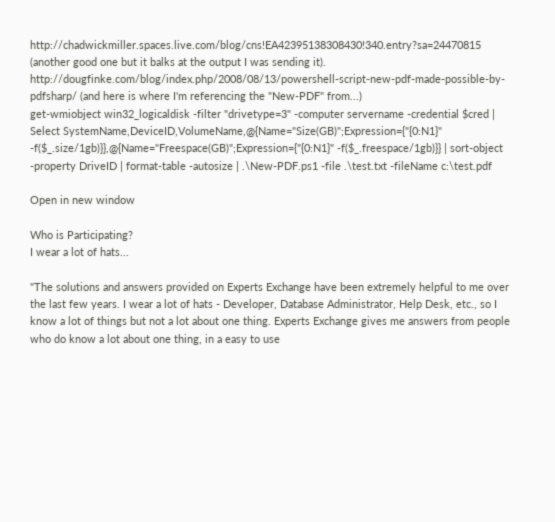http://chadwickmiller.spaces.live.com/blog/cns!EA42395138308430!340.entry?sa=24470815 (another good one but it balks at the output I was sending it).
http://dougfinke.com/blog/index.php/2008/08/13/powershell-script-new-pdf-made-possible-by-pdfsharp/ (and here is where I'm referencing the "New-PDF" from...)
get-wmiobject win32_logicaldisk -filter "drivetype=3" -computer servername -credential $cred | Select SystemName,DeviceID,VolumeName,@{Name="Size(GB)";Expression={"{0:N1}" -f($_.size/1gb)}},@{Name="Freespace(GB)";Expression={"{0:N1}" -f($_.freespace/1gb)}} | sort-object -property DriveID | format-table -autosize | .\New-PDF.ps1 -file .\test.txt -fileName c:\test.pdf

Open in new window

Who is Participating?
I wear a lot of hats...

"The solutions and answers provided on Experts Exchange have been extremely helpful to me over the last few years. I wear a lot of hats - Developer, Database Administrator, Help Desk, etc., so I know a lot of things but not a lot about one thing. Experts Exchange gives me answers from people who do know a lot about one thing, in a easy to use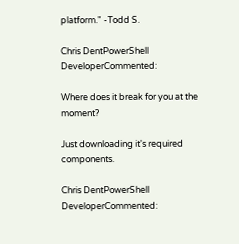platform." -Todd S.

Chris DentPowerShell DeveloperCommented:

Where does it break for you at the moment?

Just downloading it's required components.

Chris DentPowerShell DeveloperCommented: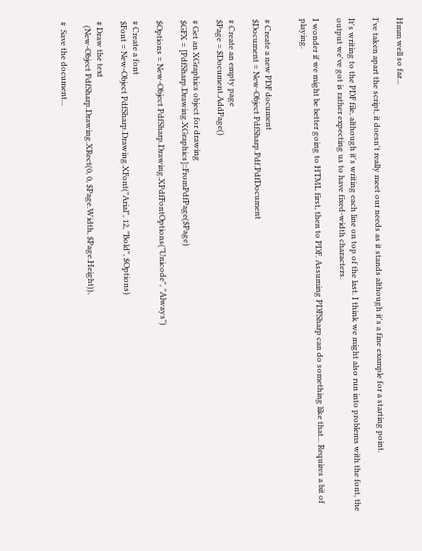Hmm well so far...

I've taken apart the script, it doesn't really meet our needs as it stands although it's a fine example for a starting point.

It's writing to the PDF file, although it's writing each line on top of the last. I think we might also run into problems with the font, the output we've got is rather expecting us to have fixed-width characters.

I wonder if we might be better going to HTML first, then to PDF. Assuming PDFSharp can do something like that... Requires a bit of playing.


# Create a new PDF document
$Document = New-Object PdfSharp.Pdf.PdfDocument

# Create an empty page
$Page = $Document.AddPage()

# Get an XGraphics object for drawing
$GFX = [PdfSharp.Drawing.XGraphics]::FromPdfPage($Page)

$Options = New-Object PdfSharp.Drawing.XPdfFontOptions("Unicode", "Always")

# Create a font
$Font = New-Object PdfSharp.Drawing.XFont("Arial", 12, "Bold", $Options)

# Draw the text
  (New-Object PdfSharp.Drawing.XRect(0, 0, $Page.Width, $Page.Height)),

#  Save the document...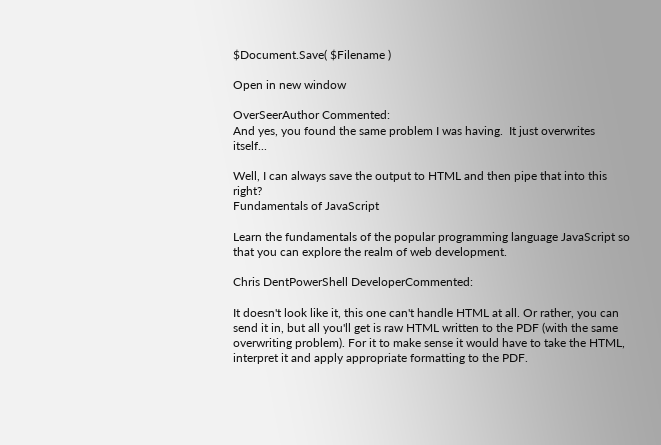$Document.Save( $Filename )

Open in new window

OverSeerAuthor Commented:
And yes, you found the same problem I was having.  It just overwrites itself...

Well, I can always save the output to HTML and then pipe that into this right?
Fundamentals of JavaScript

Learn the fundamentals of the popular programming language JavaScript so that you can explore the realm of web development.

Chris DentPowerShell DeveloperCommented:

It doesn't look like it, this one can't handle HTML at all. Or rather, you can send it in, but all you'll get is raw HTML written to the PDF (with the same overwriting problem). For it to make sense it would have to take the HTML, interpret it and apply appropriate formatting to the PDF.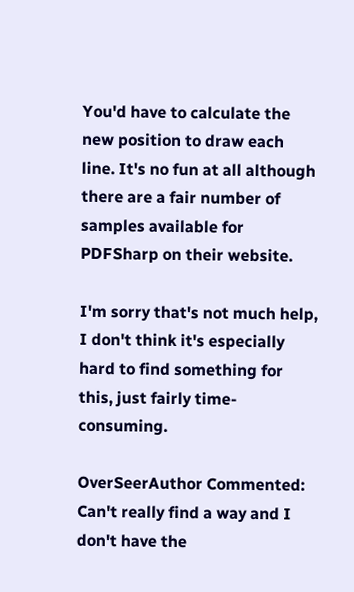You'd have to calculate the new position to draw each line. It's no fun at all although there are a fair number of samples available for PDFSharp on their website.

I'm sorry that's not much help, I don't think it's especially hard to find something for this, just fairly time-consuming.

OverSeerAuthor Commented:
Can't really find a way and I don't have the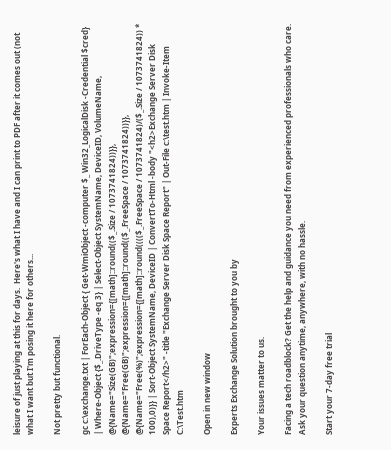leisure of just playing at this for days.  Here's what I have and I can print to PDF after it comes out (not what I want but I'm posing it here for others...

Not pretty but functional.

gc c:\exchange.txt | ForEach-Object { Get-WmiObject -computer $_ Win32_LogicalDisk -Credential $cred} | Where-Object {$_.DriveType -eq 3} | Select-Object SystemName, DeviceID, VolumeName, @{Name="Size(GB)";expression={[math]::round(($_.Size / 1073741824))}}, @{Name="Free(GB)";expression={[math]::round(($_.FreeSpace / 1073741824))}}, @{Name="Free(%)";expression={[math]::round(((($_.FreeSpace / 1073741824)/($_.Size / 1073741824)) * 100),0)}} | Sort-Object SystemName, DeviceID | ConvertTo-Html -body "<h2>Exchange Server Disk Space Report</h2>" -title "Exchange Server Disk Space Report" | Out-File c:\test.htm | Invoke-Item C:\Test.htm

Open in new window

Experts Exchange Solution brought to you by

Your issues matter to us.

Facing a tech roadblock? Get the help and guidance you need from experienced professionals who care. Ask your question anytime, anywhere, with no hassle.

Start your 7-day free trial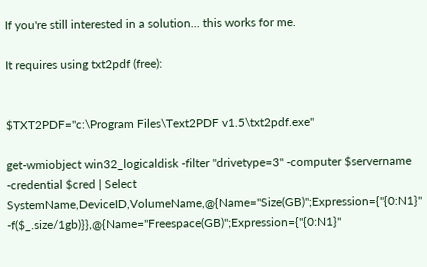If you're still interested in a solution... this works for me.

It requires using txt2pdf (free):


$TXT2PDF="c:\Program Files\Text2PDF v1.5\txt2pdf.exe"

get-wmiobject win32_logicaldisk -filter "drivetype=3" -computer $servername -credential $cred | Select SystemName,DeviceID,VolumeName,@{Name="Size(GB)";Expression={"{0:N1}" -f($_.size/1gb)}},@{Name="Freespace(GB)";Expression={"{0:N1}"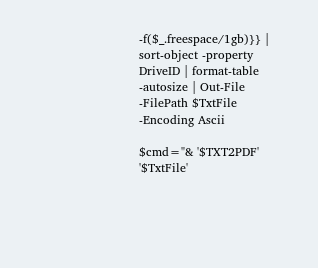-f($_.freespace/1gb)}} | sort-object -property DriveID | format-table -autosize | Out-File -FilePath $TxtFile -Encoding Ascii

$cmd="& '$TXT2PDF' '$TxtFile'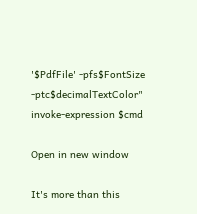'$PdfFile' -pfs$FontSize -ptc$decimalTextColor"
invoke-expression $cmd

Open in new window

It's more than this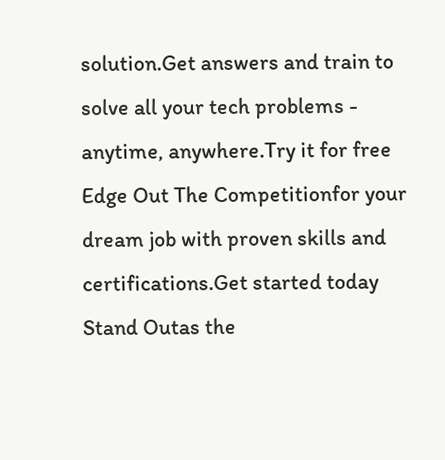solution.Get answers and train to solve all your tech problems - anytime, anywhere.Try it for free Edge Out The Competitionfor your dream job with proven skills and certifications.Get started today Stand Outas the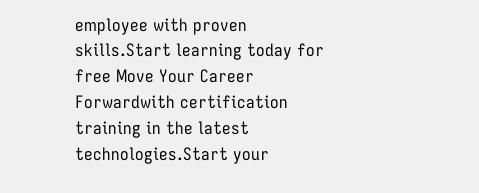employee with proven skills.Start learning today for free Move Your Career Forwardwith certification training in the latest technologies.Start your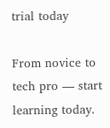trial today

From novice to tech pro — start learning today.